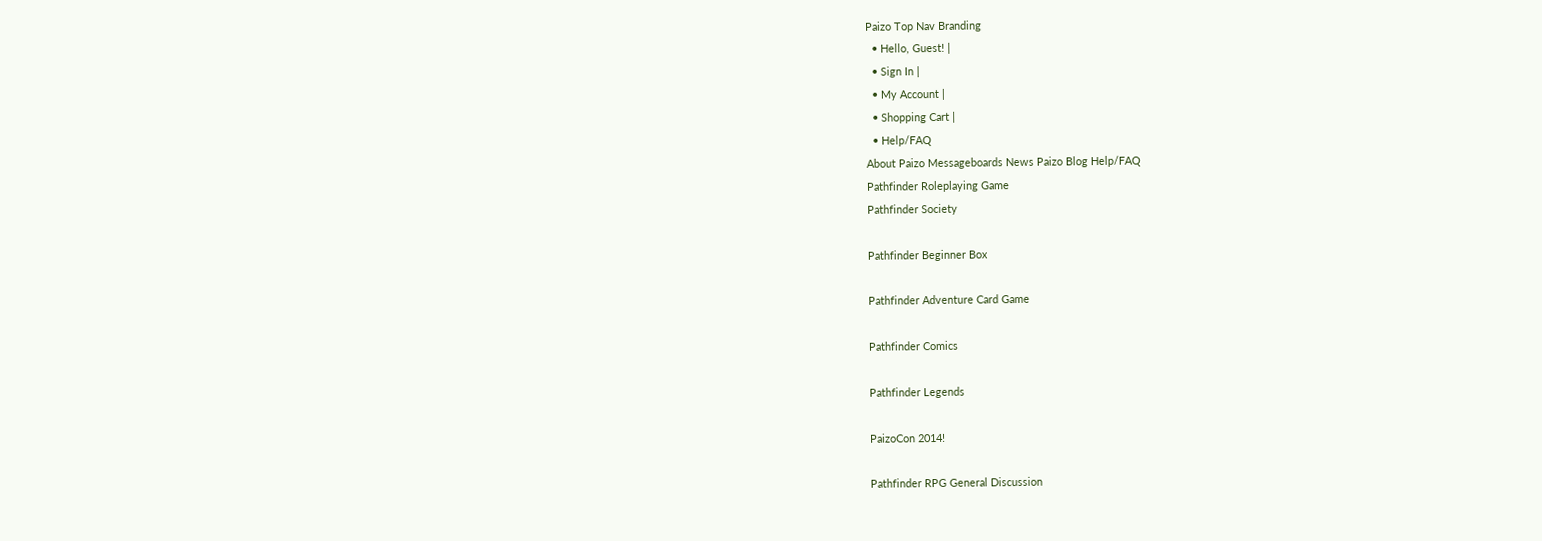Paizo Top Nav Branding
  • Hello, Guest! |
  • Sign In |
  • My Account |
  • Shopping Cart |
  • Help/FAQ
About Paizo Messageboards News Paizo Blog Help/FAQ
Pathfinder Roleplaying Game
Pathfinder Society

Pathfinder Beginner Box

Pathfinder Adventure Card Game

Pathfinder Comics

Pathfinder Legends

PaizoCon 2014!

Pathfinder RPG General Discussion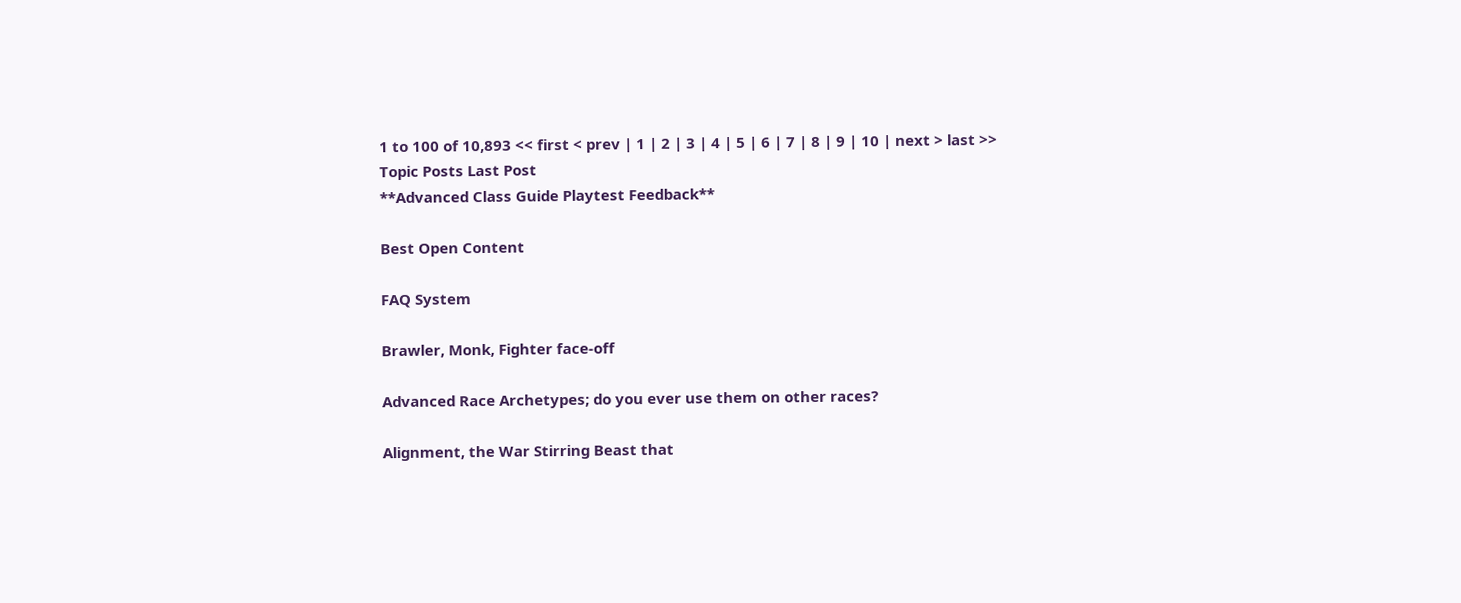1 to 100 of 10,893 << first < prev | 1 | 2 | 3 | 4 | 5 | 6 | 7 | 8 | 9 | 10 | next > last >>
Topic Posts Last Post
**Advanced Class Guide Playtest Feedback**

Best Open Content

FAQ System

Brawler, Monk, Fighter face-off

Advanced Race Archetypes; do you ever use them on other races?

Alignment, the War Stirring Beast that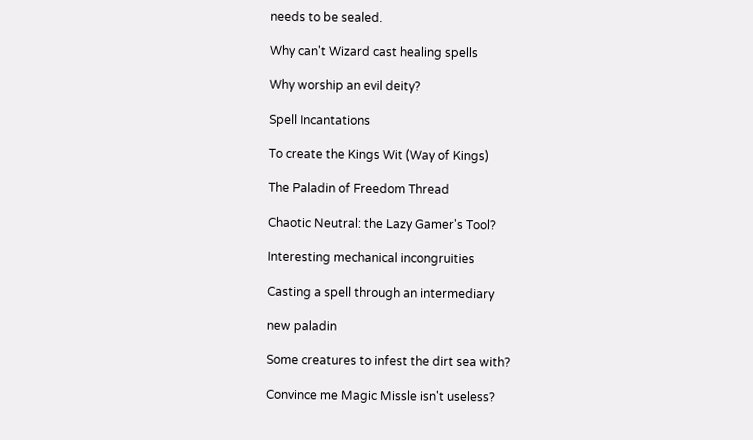needs to be sealed.

Why can't Wizard cast healing spells

Why worship an evil deity?

Spell Incantations

To create the Kings Wit (Way of Kings)

The Paladin of Freedom Thread

Chaotic Neutral: the Lazy Gamer's Tool?

Interesting mechanical incongruities

Casting a spell through an intermediary

new paladin

Some creatures to infest the dirt sea with?

Convince me Magic Missle isn't useless?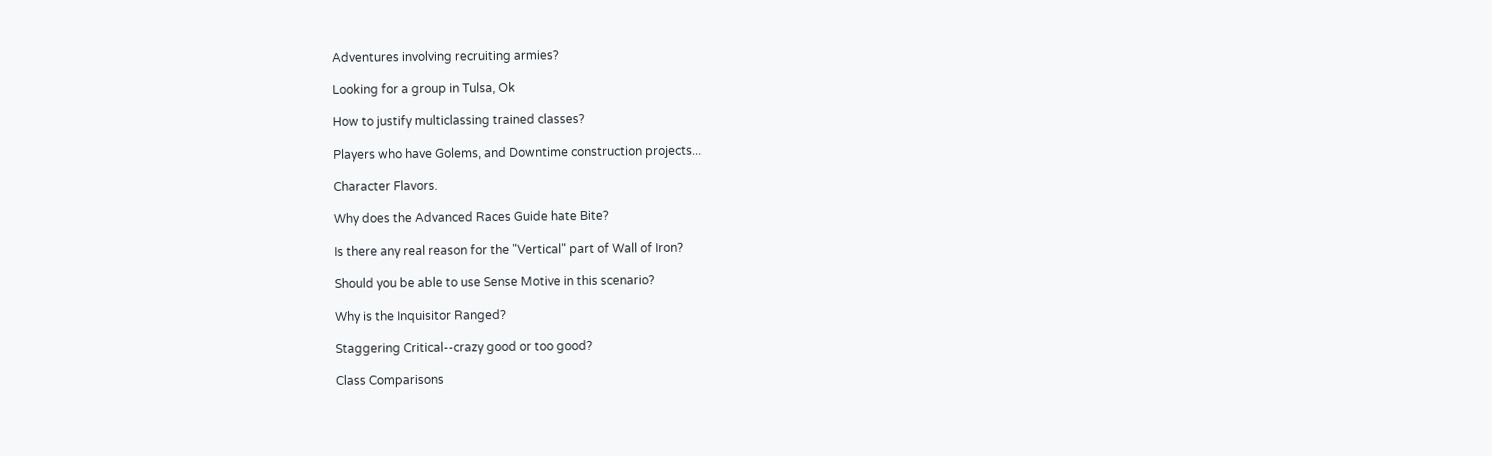Adventures involving recruiting armies?

Looking for a group in Tulsa, Ok

How to justify multiclassing trained classes?

Players who have Golems, and Downtime construction projects...

Character Flavors.

Why does the Advanced Races Guide hate Bite?

Is there any real reason for the "Vertical" part of Wall of Iron?

Should you be able to use Sense Motive in this scenario?

Why is the Inquisitor Ranged?

Staggering Critical--crazy good or too good?

Class Comparisons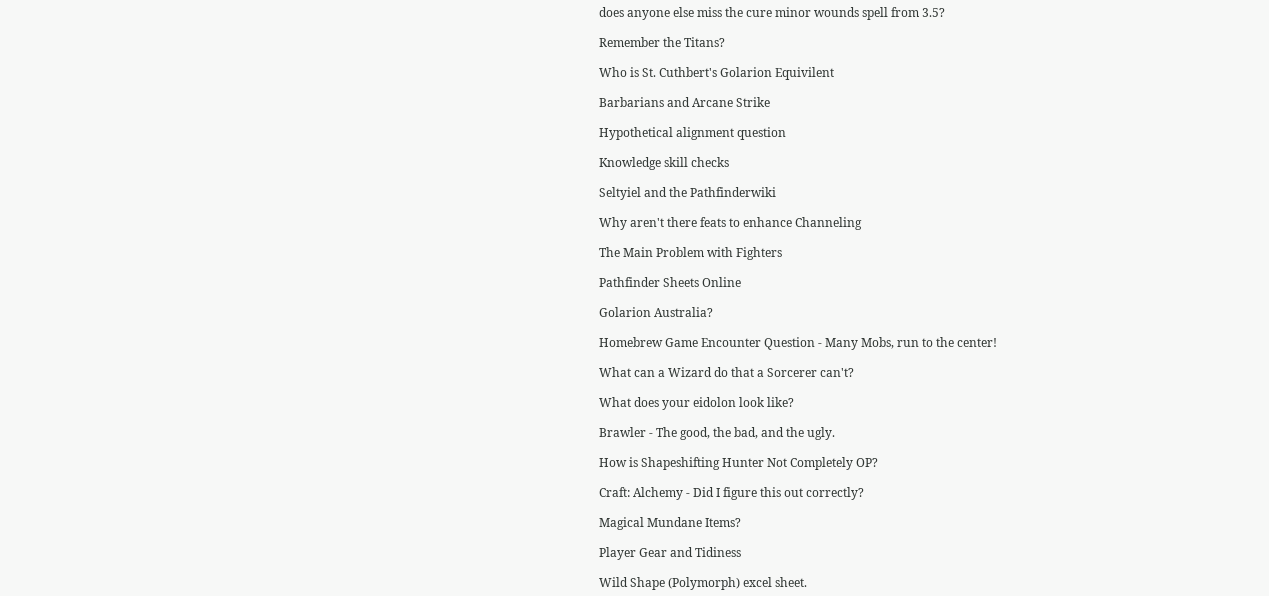does anyone else miss the cure minor wounds spell from 3.5?

Remember the Titans?

Who is St. Cuthbert's Golarion Equivilent

Barbarians and Arcane Strike

Hypothetical alignment question

Knowledge skill checks

Seltyiel and the Pathfinderwiki

Why aren't there feats to enhance Channeling

The Main Problem with Fighters

Pathfinder Sheets Online

Golarion Australia?

Homebrew Game Encounter Question - Many Mobs, run to the center!

What can a Wizard do that a Sorcerer can't?

What does your eidolon look like?

Brawler - The good, the bad, and the ugly.

How is Shapeshifting Hunter Not Completely OP?

Craft: Alchemy - Did I figure this out correctly?

Magical Mundane Items?

Player Gear and Tidiness

Wild Shape (Polymorph) excel sheet.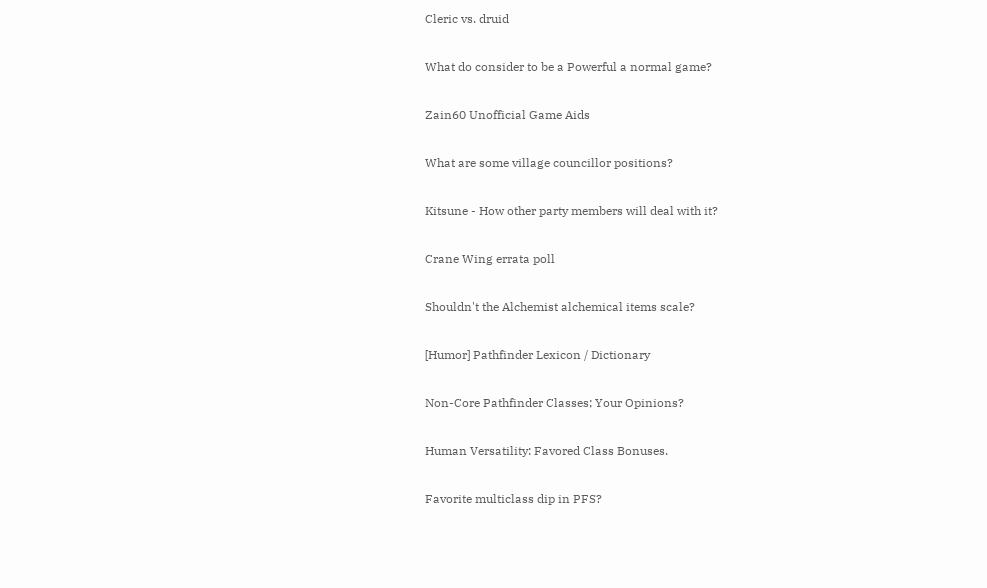Cleric vs. druid

What do consider to be a Powerful a normal game?

Zain60 Unofficial Game Aids

What are some village councillor positions?

Kitsune - How other party members will deal with it?

Crane Wing errata poll

Shouldn't the Alchemist alchemical items scale?

[Humor] Pathfinder Lexicon / Dictionary

Non-Core Pathfinder Classes; Your Opinions?

Human Versatility: Favored Class Bonuses.

Favorite multiclass dip in PFS?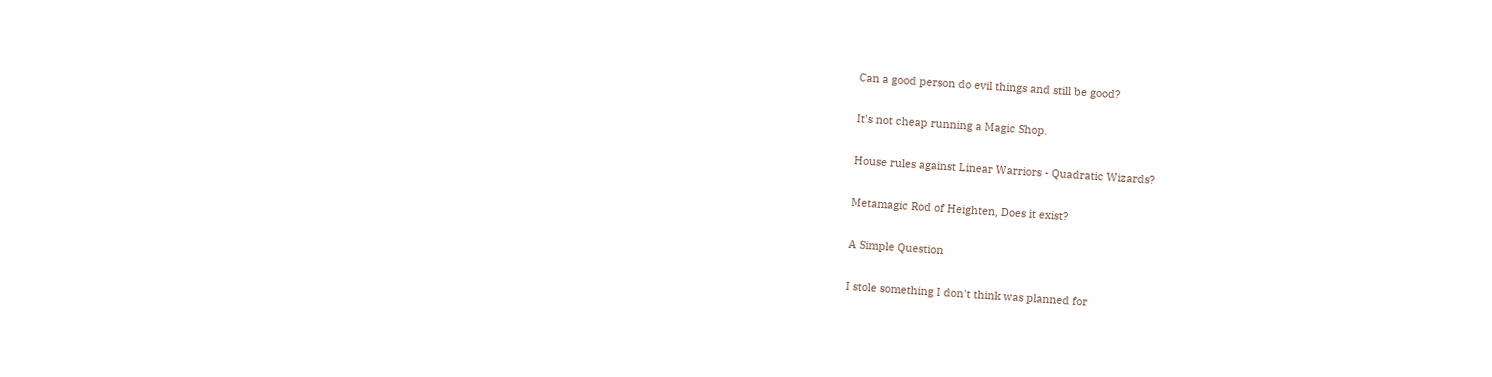Can a good person do evil things and still be good?

It's not cheap running a Magic Shop.

House rules against Linear Warriors - Quadratic Wizards?

Metamagic Rod of Heighten, Does it exist?

A Simple Question

I stole something I don't think was planned for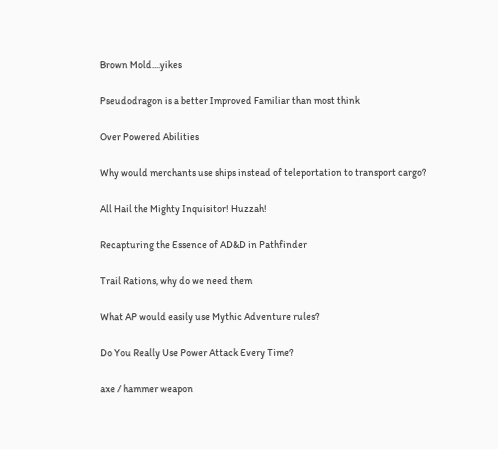Brown Mold....yikes

Pseudodragon is a better Improved Familiar than most think

Over Powered Abilities

Why would merchants use ships instead of teleportation to transport cargo?

All Hail the Mighty Inquisitor! Huzzah!

Recapturing the Essence of AD&D in Pathfinder

Trail Rations, why do we need them

What AP would easily use Mythic Adventure rules?

Do You Really Use Power Attack Every Time?

axe / hammer weapon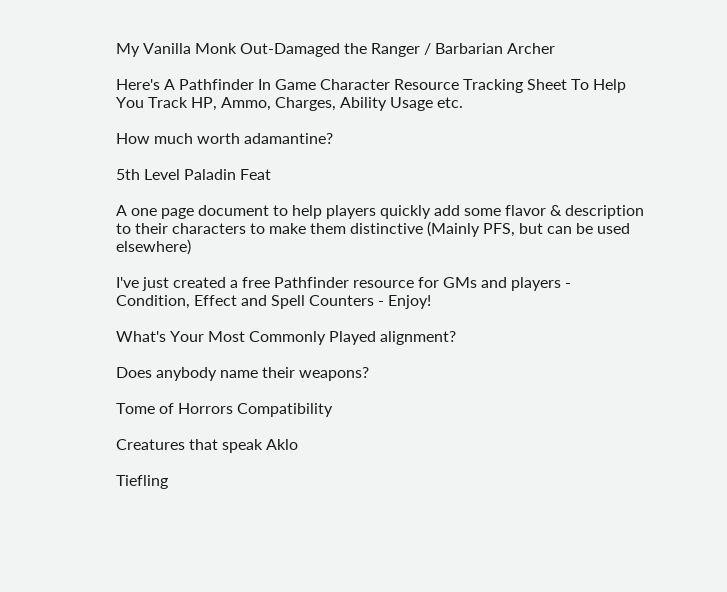My Vanilla Monk Out-Damaged the Ranger / Barbarian Archer

Here's A Pathfinder In Game Character Resource Tracking Sheet To Help You Track HP, Ammo, Charges, Ability Usage etc.

How much worth adamantine?

5th Level Paladin Feat

A one page document to help players quickly add some flavor & description to their characters to make them distinctive (Mainly PFS, but can be used elsewhere)

I've just created a free Pathfinder resource for GMs and players - Condition, Effect and Spell Counters - Enjoy!

What's Your Most Commonly Played alignment?

Does anybody name their weapons?

Tome of Horrors Compatibility

Creatures that speak Aklo

Tiefling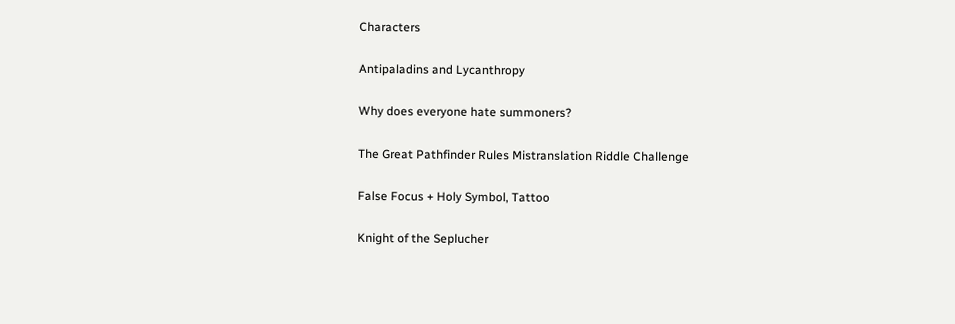Characters

Antipaladins and Lycanthropy

Why does everyone hate summoners?

The Great Pathfinder Rules Mistranslation Riddle Challenge

False Focus + Holy Symbol, Tattoo

Knight of the Seplucher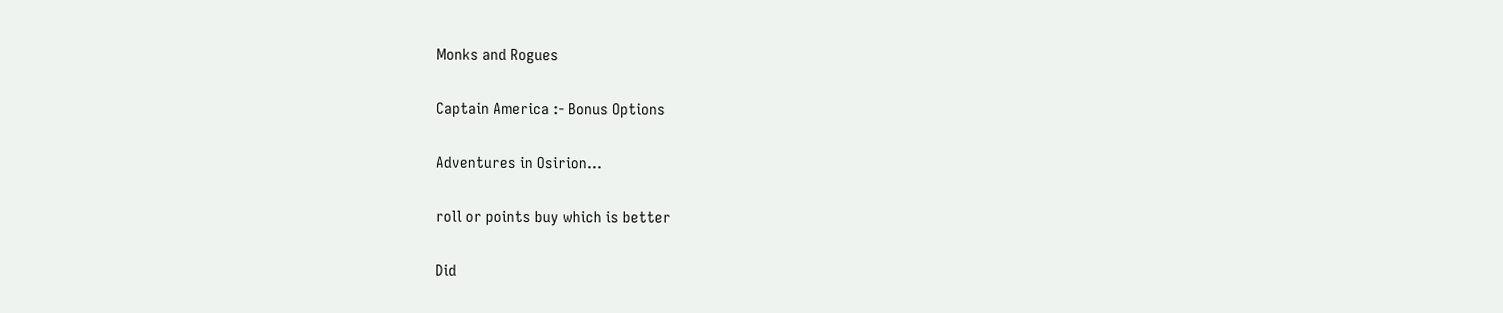Monks and Rogues

Captain America :- Bonus Options

Adventures in Osirion...

roll or points buy which is better

Did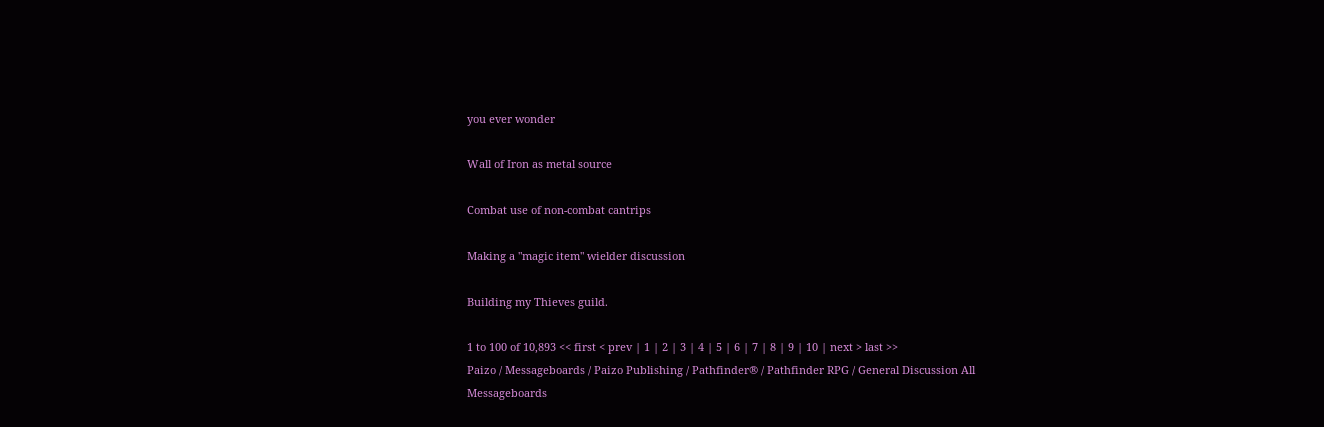you ever wonder

Wall of Iron as metal source

Combat use of non-combat cantrips

Making a "magic item" wielder discussion

Building my Thieves guild.

1 to 100 of 10,893 << first < prev | 1 | 2 | 3 | 4 | 5 | 6 | 7 | 8 | 9 | 10 | next > last >>
Paizo / Messageboards / Paizo Publishing / Pathfinder® / Pathfinder RPG / General Discussion All Messageboards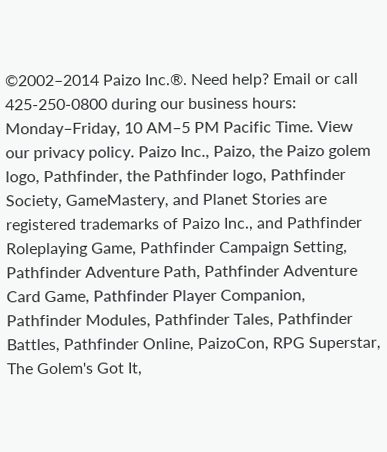©2002–2014 Paizo Inc.®. Need help? Email or call 425-250-0800 during our business hours: Monday–Friday, 10 AM–5 PM Pacific Time. View our privacy policy. Paizo Inc., Paizo, the Paizo golem logo, Pathfinder, the Pathfinder logo, Pathfinder Society, GameMastery, and Planet Stories are registered trademarks of Paizo Inc., and Pathfinder Roleplaying Game, Pathfinder Campaign Setting, Pathfinder Adventure Path, Pathfinder Adventure Card Game, Pathfinder Player Companion, Pathfinder Modules, Pathfinder Tales, Pathfinder Battles, Pathfinder Online, PaizoCon, RPG Superstar, The Golem's Got It,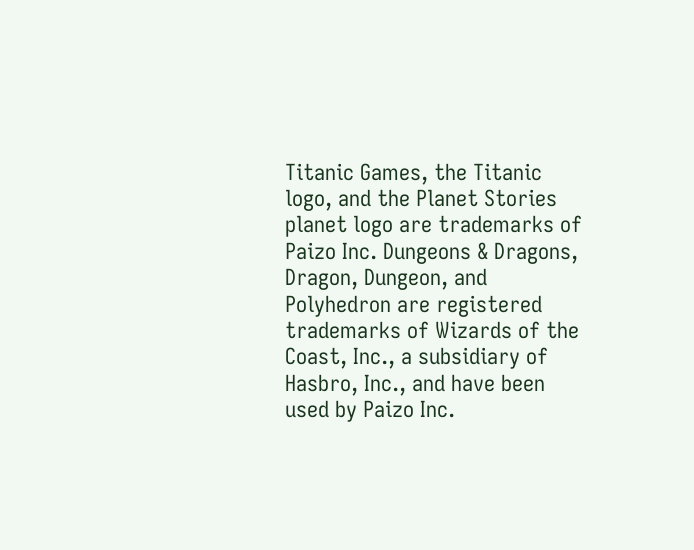Titanic Games, the Titanic logo, and the Planet Stories planet logo are trademarks of Paizo Inc. Dungeons & Dragons, Dragon, Dungeon, and Polyhedron are registered trademarks of Wizards of the Coast, Inc., a subsidiary of Hasbro, Inc., and have been used by Paizo Inc.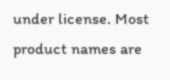under license. Most product names are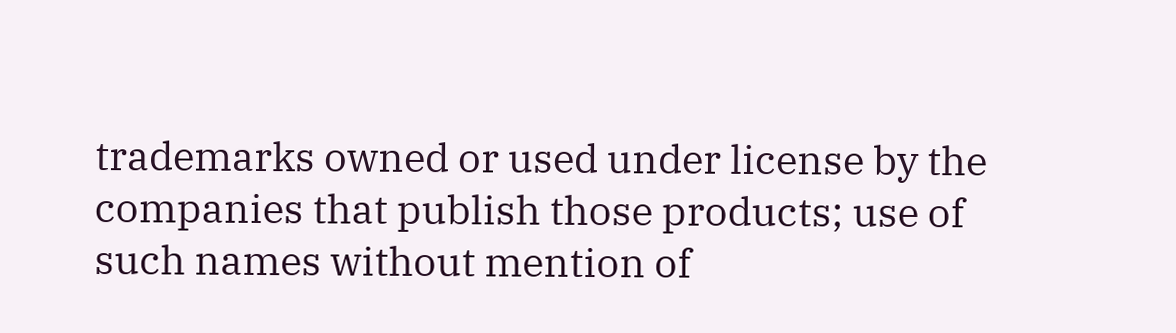trademarks owned or used under license by the companies that publish those products; use of such names without mention of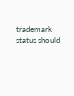trademark status should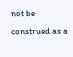not be construed as a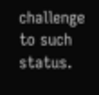challenge to such status.